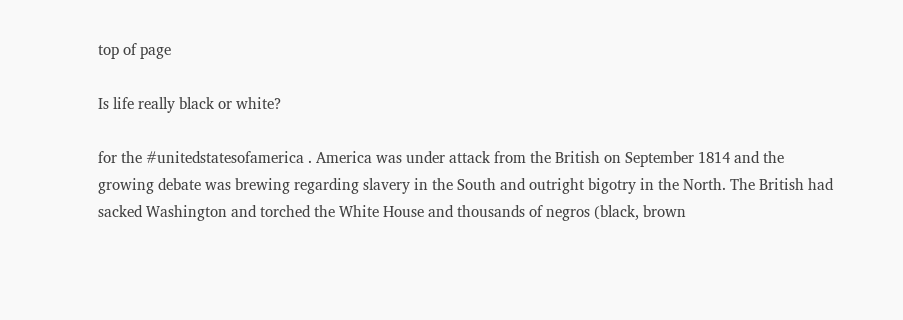top of page

Is life really black or white?

for the #unitedstatesofamerica . America was under attack from the British on September 1814 and the growing debate was brewing regarding slavery in the South and outright bigotry in the North. The British had sacked Washington and torched the White House and thousands of negros (black, brown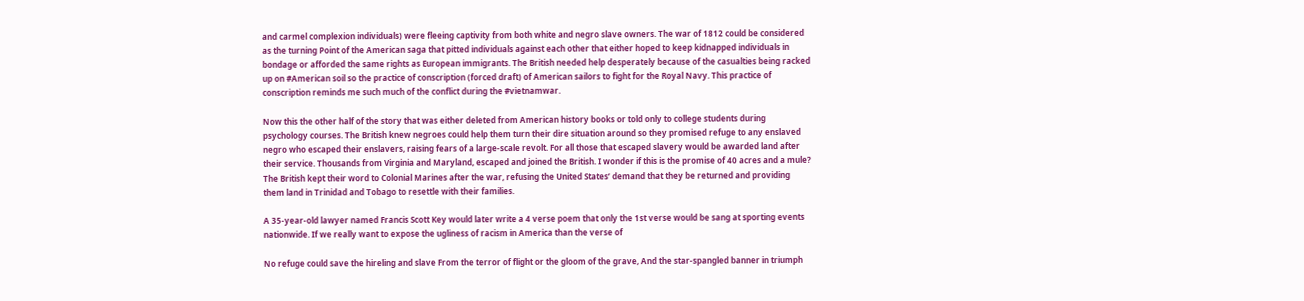and carmel complexion individuals) were fleeing captivity from both white and negro slave owners. The war of 1812 could be considered as the turning Point of the American saga that pitted individuals against each other that either hoped to keep kidnapped individuals in bondage or afforded the same rights as European immigrants. The British needed help desperately because of the casualties being racked up on #American soil so the practice of conscription (forced draft) of American sailors to fight for the Royal Navy. This practice of conscription reminds me such much of the conflict during the #vietnamwar.

Now this the other half of the story that was either deleted from American history books or told only to college students during psychology courses. The British knew negroes could help them turn their dire situation around so they promised refuge to any enslaved negro who escaped their enslavers, raising fears of a large-scale revolt. For all those that escaped slavery would be awarded land after their service. Thousands from Virginia and Maryland, escaped and joined the British. I wonder if this is the promise of 40 acres and a mule? The British kept their word to Colonial Marines after the war, refusing the United States’ demand that they be returned and providing them land in Trinidad and Tobago to resettle with their families.

A 35-year-old lawyer named Francis Scott Key would later write a 4 verse poem that only the 1st verse would be sang at sporting events nationwide. If we really want to expose the ugliness of racism in America than the verse of

No refuge could save the hireling and slave From the terror of flight or the gloom of the grave, And the star-spangled banner in triumph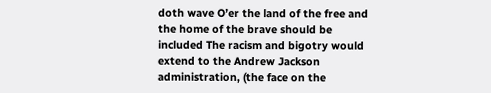doth wave O’er the land of the free and the home of the brave should be included The racism and bigotry would extend to the Andrew Jackson administration, (the face on the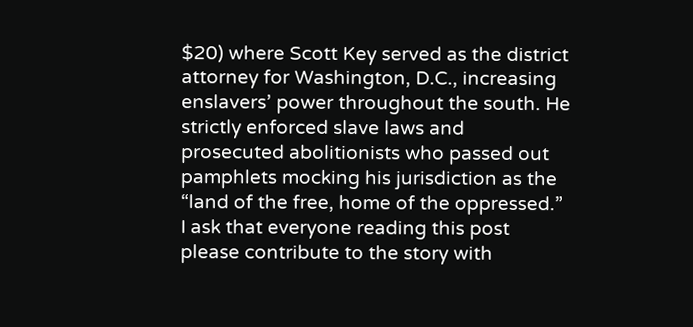$20) where Scott Key served as the district attorney for Washington, D.C., increasing enslavers’ power throughout the south. He strictly enforced slave laws and prosecuted abolitionists who passed out pamphlets mocking his jurisdiction as the “land of the free, home of the oppressed.” I ask that everyone reading this post please contribute to the story with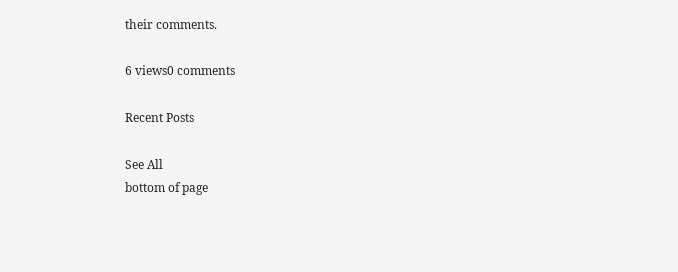their comments.

6 views0 comments

Recent Posts

See All
bottom of page